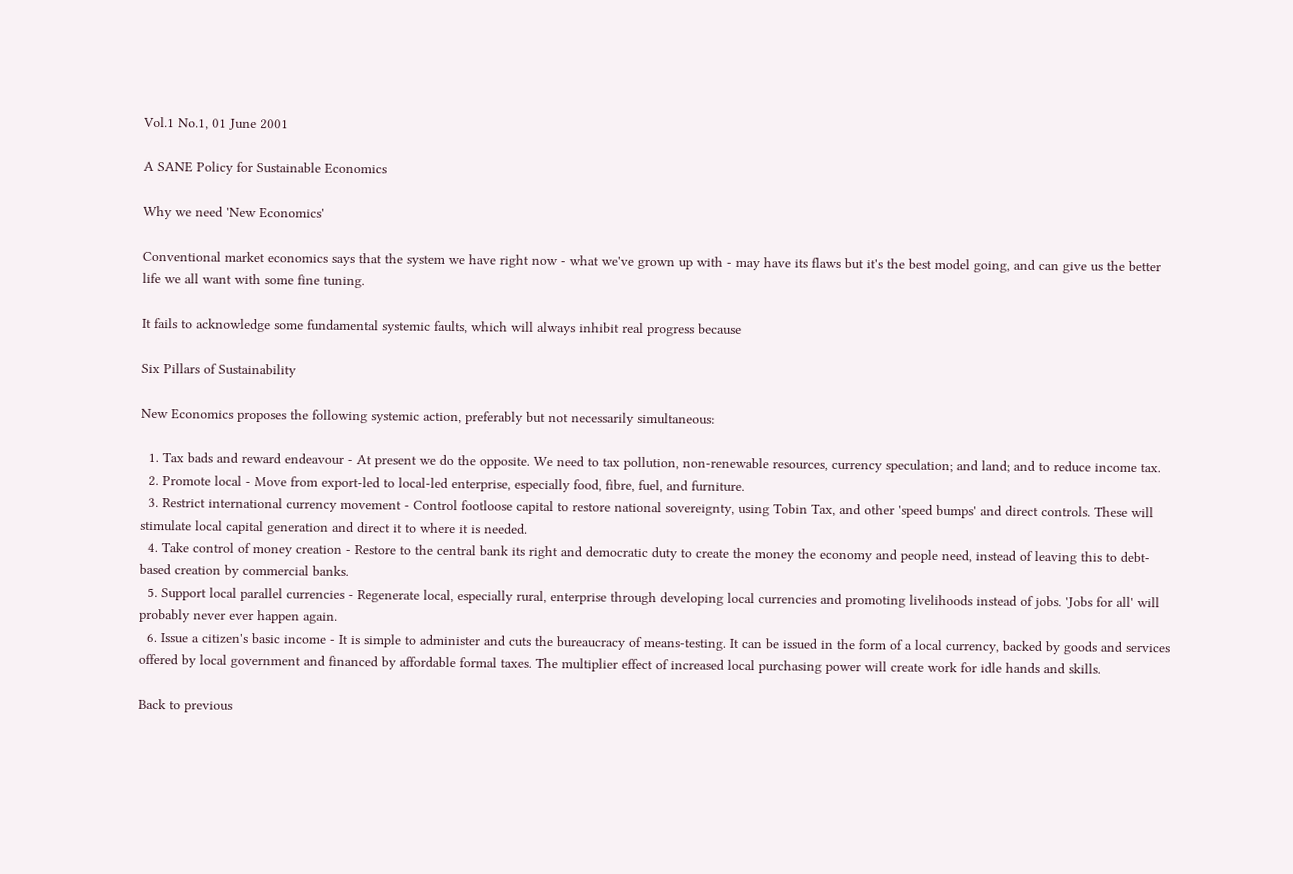Vol.1 No.1, 01 June 2001

A SANE Policy for Sustainable Economics

Why we need 'New Economics'

Conventional market economics says that the system we have right now - what we've grown up with - may have its flaws but it's the best model going, and can give us the better life we all want with some fine tuning.

It fails to acknowledge some fundamental systemic faults, which will always inhibit real progress because

Six Pillars of Sustainability

New Economics proposes the following systemic action, preferably but not necessarily simultaneous:

  1. Tax bads and reward endeavour - At present we do the opposite. We need to tax pollution, non-renewable resources, currency speculation; and land; and to reduce income tax.
  2. Promote local - Move from export-led to local-led enterprise, especially food, fibre, fuel, and furniture.
  3. Restrict international currency movement - Control footloose capital to restore national sovereignty, using Tobin Tax, and other 'speed bumps' and direct controls. These will stimulate local capital generation and direct it to where it is needed.
  4. Take control of money creation - Restore to the central bank its right and democratic duty to create the money the economy and people need, instead of leaving this to debt-based creation by commercial banks.
  5. Support local parallel currencies - Regenerate local, especially rural, enterprise through developing local currencies and promoting livelihoods instead of jobs. 'Jobs for all' will probably never ever happen again.
  6. Issue a citizen's basic income - It is simple to administer and cuts the bureaucracy of means-testing. It can be issued in the form of a local currency, backed by goods and services offered by local government and financed by affordable formal taxes. The multiplier effect of increased local purchasing power will create work for idle hands and skills.

Back to previous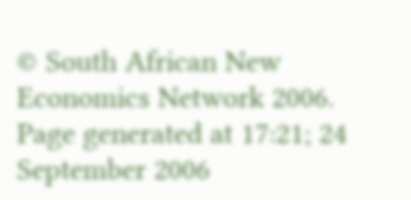© South African New Economics Network 2006. Page generated at 17:21; 24 September 2006